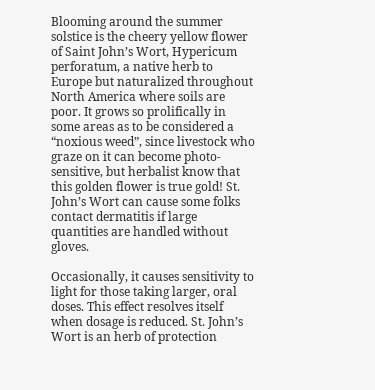Blooming around the summer solstice is the cheery yellow flower of Saint John’s Wort, Hypericum perforatum, a native herb to Europe but naturalized throughout North America where soils are poor. It grows so prolifically in some areas as to be considered a “noxious weed”, since livestock who graze on it can become photo-sensitive, but herbalist know that this golden flower is true gold! St. John’s Wort can cause some folks contact dermatitis if large quantities are handled without gloves.

Occasionally, it causes sensitivity to light for those taking larger, oral doses. This effect resolves itself when dosage is reduced. St. John’s Wort is an herb of protection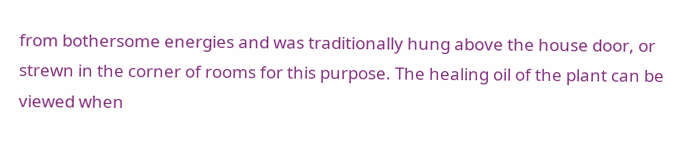from bothersome energies and was traditionally hung above the house door, or strewn in the corner of rooms for this purpose. The healing oil of the plant can be viewed when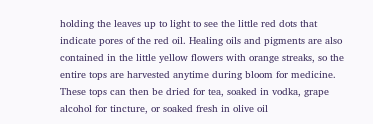holding the leaves up to light to see the little red dots that indicate pores of the red oil. Healing oils and pigments are also contained in the little yellow flowers with orange streaks, so the entire tops are harvested anytime during bloom for medicine. These tops can then be dried for tea, soaked in vodka, grape alcohol for tincture, or soaked fresh in olive oil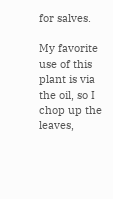for salves.

My favorite use of this plant is via the oil, so I chop up the leaves,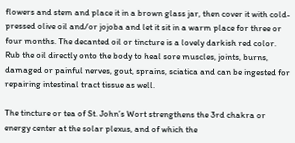flowers and stem and place it in a brown glass jar, then cover it with cold-pressed olive oil and/or jojoba and let it sit in a warm place for three or four months. The decanted oil or tincture is a lovely darkish red color. Rub the oil directly onto the body to heal sore muscles, joints, burns, damaged or painful nerves, gout, sprains, sciatica and can be ingested for repairing intestinal tract tissue as well.

The tincture or tea of St. John’s Wort strengthens the 3rd chakra or energy center at the solar plexus, and of which the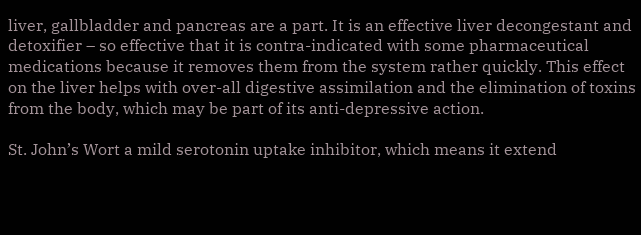liver, gallbladder and pancreas are a part. It is an effective liver decongestant and detoxifier – so effective that it is contra-indicated with some pharmaceutical medications because it removes them from the system rather quickly. This effect on the liver helps with over-all digestive assimilation and the elimination of toxins from the body, which may be part of its anti-depressive action.

St. John’s Wort a mild serotonin uptake inhibitor, which means it extend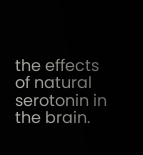the effects of natural serotonin in the brain.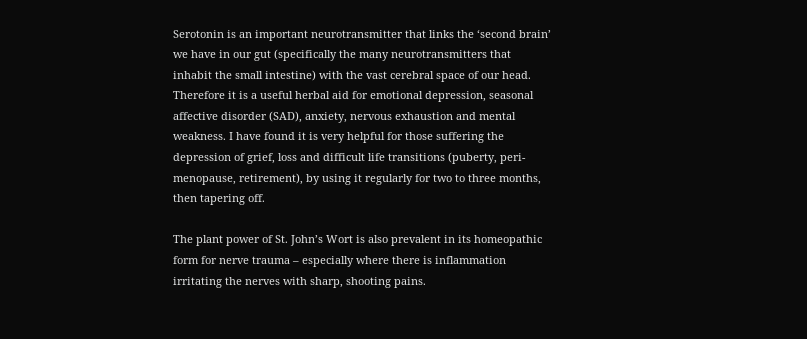Serotonin is an important neurotransmitter that links the ‘second brain’ we have in our gut (specifically the many neurotransmitters that inhabit the small intestine) with the vast cerebral space of our head.
Therefore it is a useful herbal aid for emotional depression, seasonal affective disorder (SAD), anxiety, nervous exhaustion and mental weakness. I have found it is very helpful for those suffering the depression of grief, loss and difficult life transitions (puberty, peri-menopause, retirement), by using it regularly for two to three months, then tapering off.

The plant power of St. John’s Wort is also prevalent in its homeopathic form for nerve trauma – especially where there is inflammation irritating the nerves with sharp, shooting pains.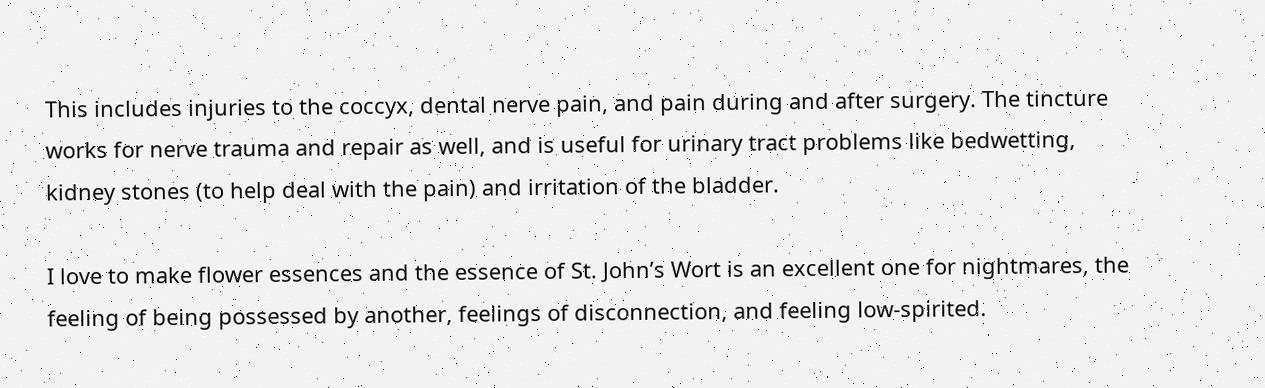This includes injuries to the coccyx, dental nerve pain, and pain during and after surgery. The tincture works for nerve trauma and repair as well, and is useful for urinary tract problems like bedwetting, kidney stones (to help deal with the pain) and irritation of the bladder.

I love to make flower essences and the essence of St. John’s Wort is an excellent one for nightmares, the feeling of being possessed by another, feelings of disconnection, and feeling low-spirited.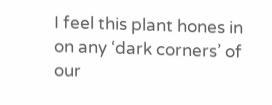I feel this plant hones in on any ‘dark corners’ of our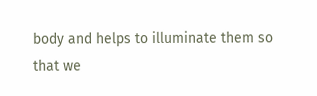body and helps to illuminate them so that we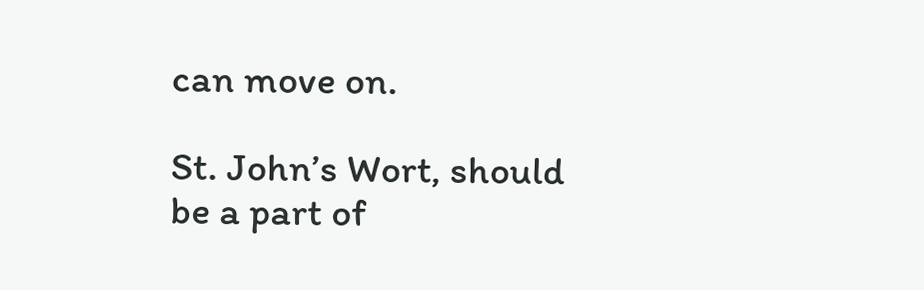can move on.

St. John’s Wort, should be a part of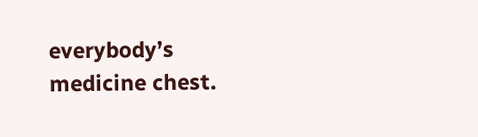everybody’s medicine chest.